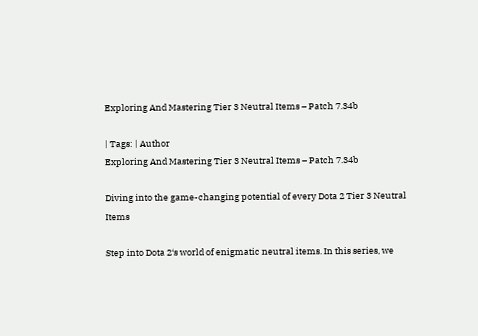Exploring And Mastering Tier 3 Neutral Items – Patch 7.34b

| Tags: | Author
Exploring And Mastering Tier 3 Neutral Items – Patch 7.34b

Diving into the game-changing potential of every Dota 2 Tier 3 Neutral Items

Step into Dota 2‘s world of enigmatic neutral items. In this series, we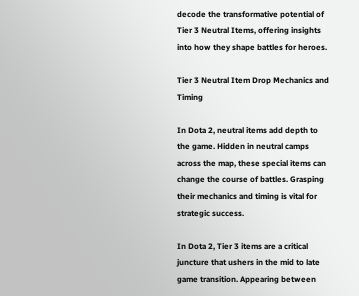decode the transformative potential of Tier 3 Neutral Items, offering insights into how they shape battles for heroes.

Tier 3 Neutral Item Drop Mechanics and Timing

In Dota 2, neutral items add depth to the game. Hidden in neutral camps across the map, these special items can change the course of battles. Grasping their mechanics and timing is vital for strategic success.

In Dota 2, Tier 3 items are a critical juncture that ushers in the mid to late game transition. Appearing between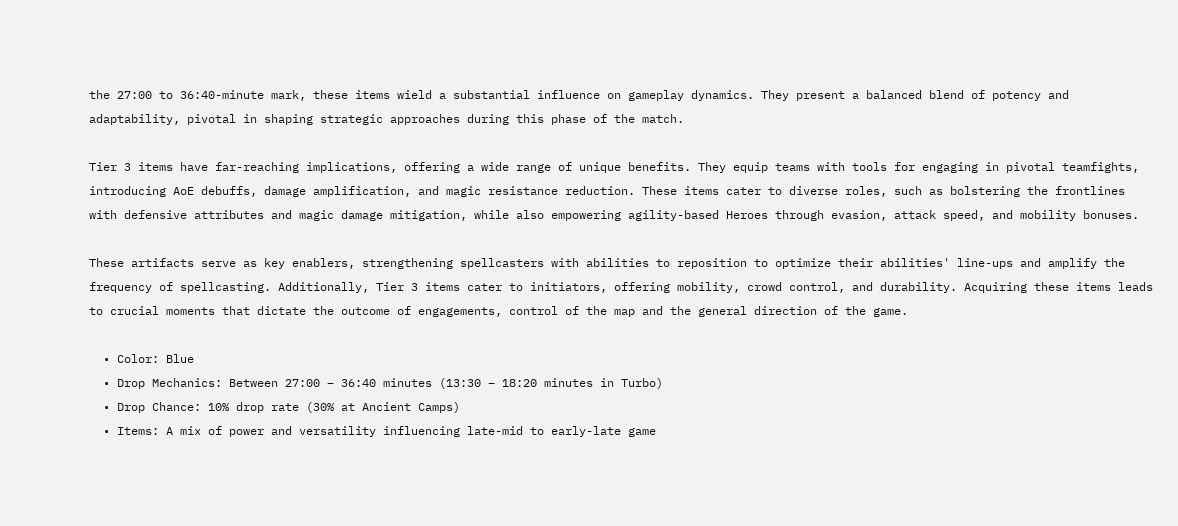the 27:00 to 36:40-minute mark, these items wield a substantial influence on gameplay dynamics. They present a balanced blend of potency and adaptability, pivotal in shaping strategic approaches during this phase of the match.

Tier 3 items have far-reaching implications, offering a wide range of unique benefits. They equip teams with tools for engaging in pivotal teamfights, introducing AoE debuffs, damage amplification, and magic resistance reduction. These items cater to diverse roles, such as bolstering the frontlines with defensive attributes and magic damage mitigation, while also empowering agility-based Heroes through evasion, attack speed, and mobility bonuses.

These artifacts serve as key enablers, strengthening spellcasters with abilities to reposition to optimize their abilities' line-ups and amplify the frequency of spellcasting. Additionally, Tier 3 items cater to initiators, offering mobility, crowd control, and durability. Acquiring these items leads to crucial moments that dictate the outcome of engagements, control of the map and the general direction of the game.

  • Color: Blue
  • Drop Mechanics: Between 27:00 – 36:40 minutes (13:30 – 18:20 minutes in Turbo)
  • Drop Chance: 10% drop rate (30% at Ancient Camps)
  • Items: A mix of power and versatility influencing late-mid to early-late game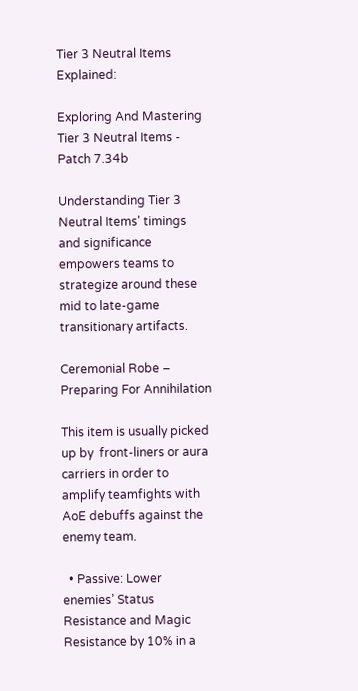Tier 3 Neutral Items Explained:

Exploring And Mastering Tier 3 Neutral Items - Patch 7.34b

Understanding Tier 3 Neutral Items' timings and significance empowers teams to strategize around these mid to late-game transitionary artifacts.

Ceremonial Robe – Preparing For Annihilation

This item is usually picked up by  front-liners or aura carriers in order to amplify teamfights with AoE debuffs against the enemy team.

  • Passive: Lower enemies’ Status Resistance and Magic Resistance by 10% in a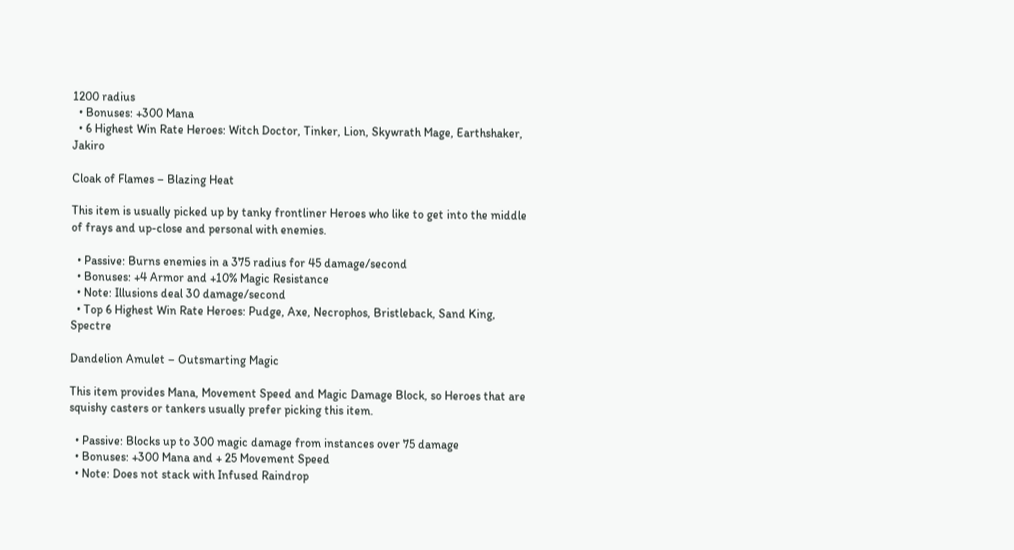1200 radius
  • Bonuses: +300 Mana
  • 6 Highest Win Rate Heroes: Witch Doctor, Tinker, Lion, Skywrath Mage, Earthshaker, Jakiro

Cloak of Flames – Blazing Heat

This item is usually picked up by tanky frontliner Heroes who like to get into the middle of frays and up-close and personal with enemies.

  • Passive: Burns enemies in a 375 radius for 45 damage/second
  • Bonuses: +4 Armor and +10% Magic Resistance
  • Note: Illusions deal 30 damage/second
  • Top 6 Highest Win Rate Heroes: Pudge, Axe, Necrophos, Bristleback, Sand King, Spectre

Dandelion Amulet – Outsmarting Magic

This item provides Mana, Movement Speed and Magic Damage Block, so Heroes that are squishy casters or tankers usually prefer picking this item.

  • Passive: Blocks up to 300 magic damage from instances over 75 damage
  • Bonuses: +300 Mana and + 25 Movement Speed
  • Note: Does not stack with Infused Raindrop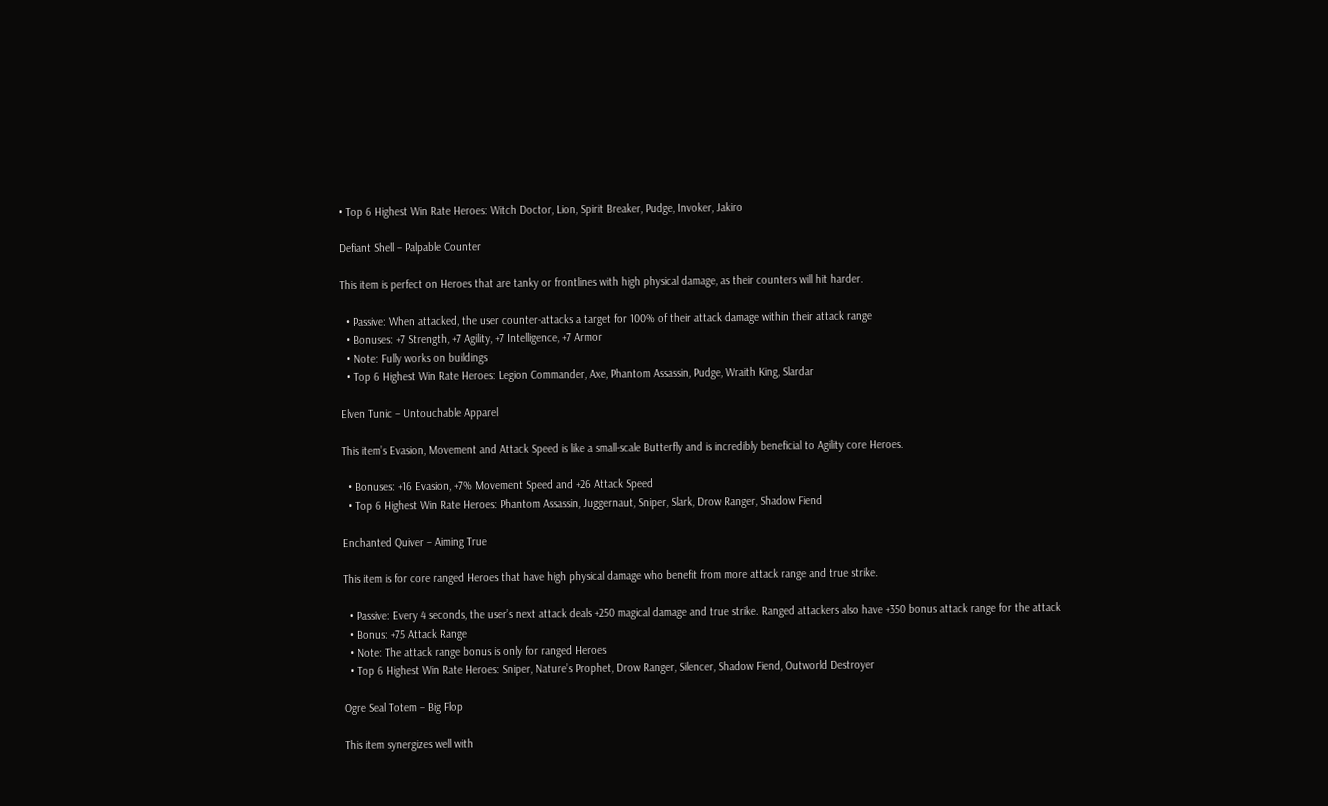• Top 6 Highest Win Rate Heroes: Witch Doctor, Lion, Spirit Breaker, Pudge, Invoker, Jakiro

Defiant Shell – Palpable Counter

This item is perfect on Heroes that are tanky or frontlines with high physical damage, as their counters will hit harder.

  • Passive: When attacked, the user counter-attacks a target for 100% of their attack damage within their attack range
  • Bonuses: +7 Strength, +7 Agility, +7 Intelligence, +7 Armor
  • Note: Fully works on buildings
  • Top 6 Highest Win Rate Heroes: Legion Commander, Axe, Phantom Assassin, Pudge, Wraith King, Slardar

Elven Tunic – Untouchable Apparel

This item’s Evasion, Movement and Attack Speed is like a small-scale Butterfly and is incredibly beneficial to Agility core Heroes.

  • Bonuses: +16 Evasion, +7% Movement Speed and +26 Attack Speed
  • Top 6 Highest Win Rate Heroes: Phantom Assassin, Juggernaut, Sniper, Slark, Drow Ranger, Shadow Fiend

Enchanted Quiver – Aiming True

This item is for core ranged Heroes that have high physical damage who benefit from more attack range and true strike.

  • Passive: Every 4 seconds, the user’s next attack deals +250 magical damage and true strike. Ranged attackers also have +350 bonus attack range for the attack
  • Bonus: +75 Attack Range
  • Note: The attack range bonus is only for ranged Heroes
  • Top 6 Highest Win Rate Heroes: Sniper, Nature’s Prophet, Drow Ranger, Silencer, Shadow Fiend, Outworld Destroyer

Ogre Seal Totem – Big Flop

This item synergizes well with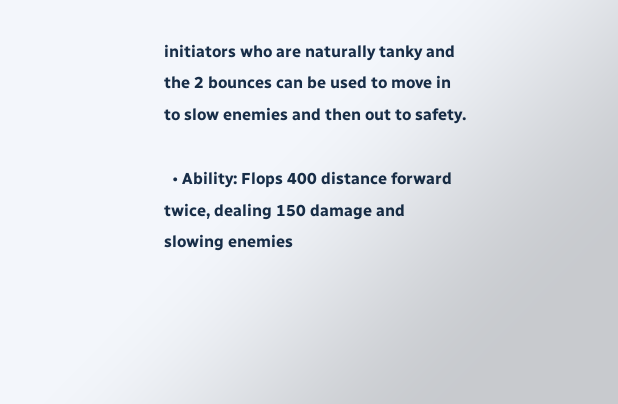initiators who are naturally tanky and the 2 bounces can be used to move in to slow enemies and then out to safety.

  • Ability: Flops 400 distance forward twice, dealing 150 damage and slowing enemies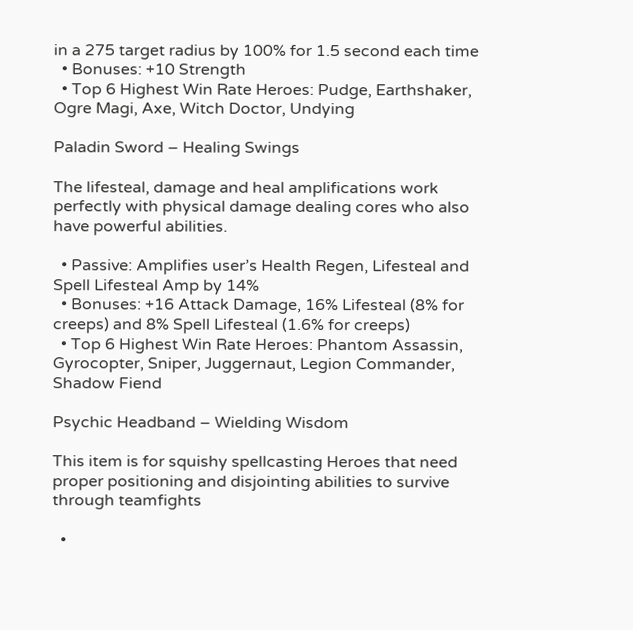in a 275 target radius by 100% for 1.5 second each time
  • Bonuses: +10 Strength
  • Top 6 Highest Win Rate Heroes: Pudge, Earthshaker, Ogre Magi, Axe, Witch Doctor, Undying

Paladin Sword – Healing Swings

The lifesteal, damage and heal amplifications work perfectly with physical damage dealing cores who also have powerful abilities.

  • Passive: Amplifies user’s Health Regen, Lifesteal and Spell Lifesteal Amp by 14%
  • Bonuses: +16 Attack Damage, 16% Lifesteal (8% for creeps) and 8% Spell Lifesteal (1.6% for creeps)
  • Top 6 Highest Win Rate Heroes: Phantom Assassin, Gyrocopter, Sniper, Juggernaut, Legion Commander, Shadow Fiend

Psychic Headband – Wielding Wisdom

This item is for squishy spellcasting Heroes that need proper positioning and disjointing abilities to survive through teamfights

  •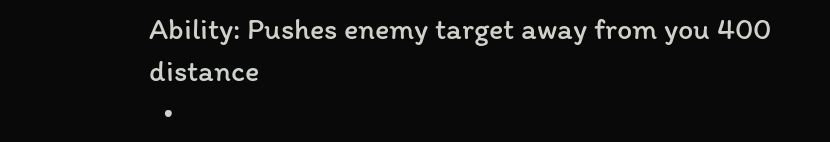Ability: Pushes enemy target away from you 400 distance
  •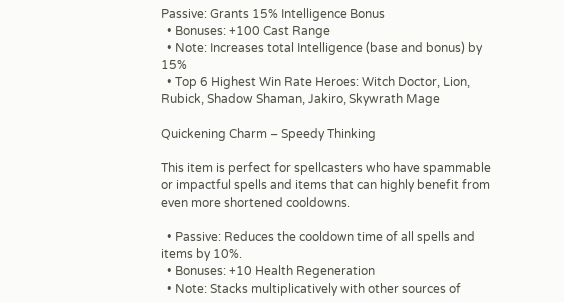Passive: Grants 15% Intelligence Bonus
  • Bonuses: +100 Cast Range
  • Note: Increases total Intelligence (base and bonus) by 15%
  • Top 6 Highest Win Rate Heroes: Witch Doctor, Lion, Rubick, Shadow Shaman, Jakiro, Skywrath Mage

Quickening Charm – Speedy Thinking

This item is perfect for spellcasters who have spammable or impactful spells and items that can highly benefit from even more shortened cooldowns.

  • Passive: Reduces the cooldown time of all spells and items by 10%.
  • Bonuses: +10 Health Regeneration
  • Note: Stacks multiplicatively with other sources of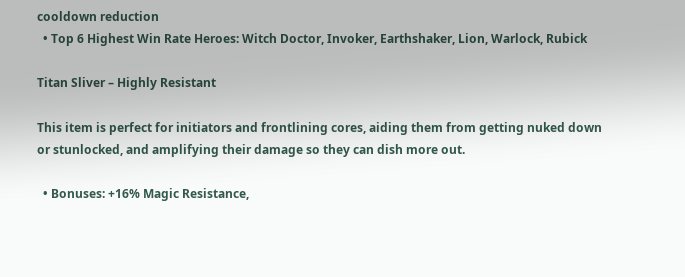cooldown reduction
  • Top 6 Highest Win Rate Heroes: Witch Doctor, Invoker, Earthshaker, Lion, Warlock, Rubick

Titan Sliver – Highly Resistant

This item is perfect for initiators and frontlining cores, aiding them from getting nuked down or stunlocked, and amplifying their damage so they can dish more out.

  • Bonuses: +16% Magic Resistance,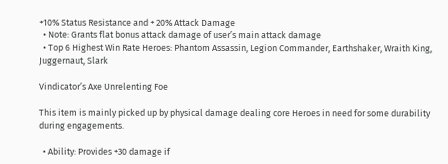+10% Status Resistance and + 20% Attack Damage
  • Note: Grants flat bonus attack damage of user’s main attack damage
  • Top 6 Highest Win Rate Heroes: Phantom Assassin, Legion Commander, Earthshaker, Wraith King, Juggernaut, Slark

Vindicator’s Axe Unrelenting Foe

This item is mainly picked up by physical damage dealing core Heroes in need for some durability during engagements.

  • Ability: Provides +30 damage if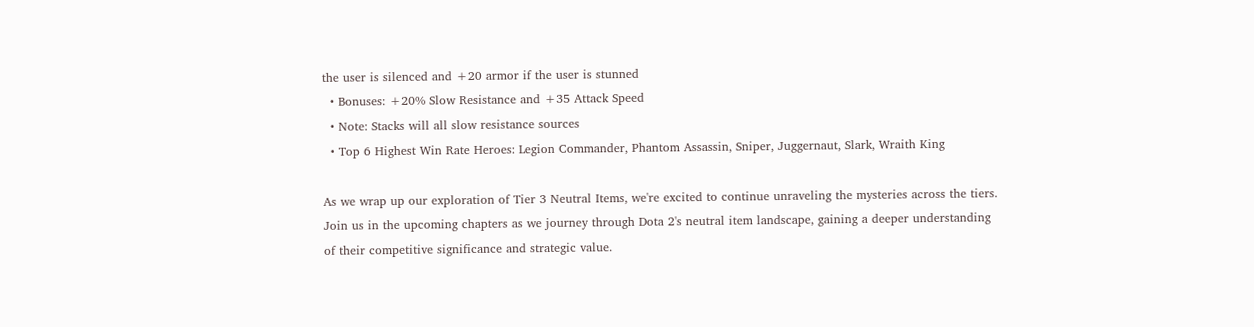the user is silenced and +20 armor if the user is stunned
  • Bonuses: +20% Slow Resistance and +35 Attack Speed
  • Note: Stacks will all slow resistance sources
  • Top 6 Highest Win Rate Heroes: Legion Commander, Phantom Assassin, Sniper, Juggernaut, Slark, Wraith King

As we wrap up our exploration of Tier 3 Neutral Items, we're excited to continue unraveling the mysteries across the tiers. Join us in the upcoming chapters as we journey through Dota 2's neutral item landscape, gaining a deeper understanding of their competitive significance and strategic value.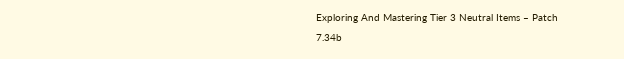Exploring And Mastering Tier 3 Neutral Items – Patch 7.34b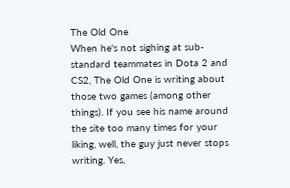The Old One
When he's not sighing at sub-standard teammates in Dota 2 and CS2, The Old One is writing about those two games (among other things). If you see his name around the site too many times for your liking, well, the guy just never stops writing. Yes,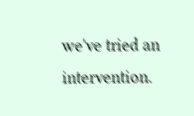we've tried an intervention.